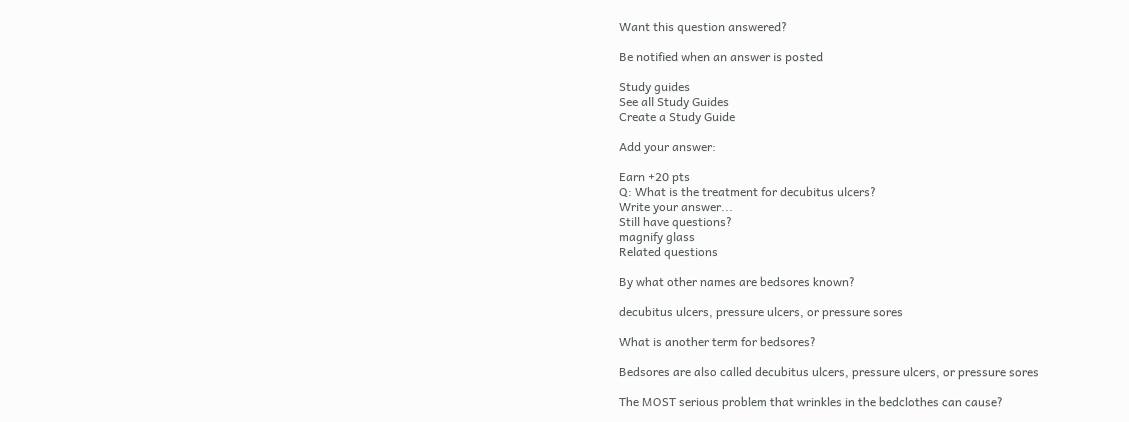Want this question answered?

Be notified when an answer is posted

Study guides
See all Study Guides
Create a Study Guide

Add your answer:

Earn +20 pts
Q: What is the treatment for decubitus ulcers?
Write your answer...
Still have questions?
magnify glass
Related questions

By what other names are bedsores known?

decubitus ulcers, pressure ulcers, or pressure sores

What is another term for bedsores?

Bedsores are also called decubitus ulcers, pressure ulcers, or pressure sores

The MOST serious problem that wrinkles in the bedclothes can cause?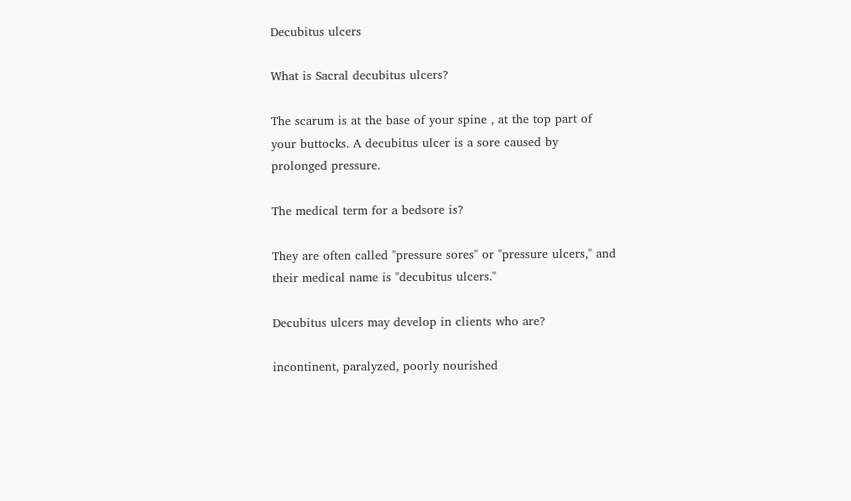Decubitus ulcers

What is Sacral decubitus ulcers?

The scarum is at the base of your spine , at the top part of your buttocks. A decubitus ulcer is a sore caused by prolonged pressure.

The medical term for a bedsore is?

They are often called "pressure sores" or "pressure ulcers," and their medical name is "decubitus ulcers."

Decubitus ulcers may develop in clients who are?

incontinent, paralyzed, poorly nourished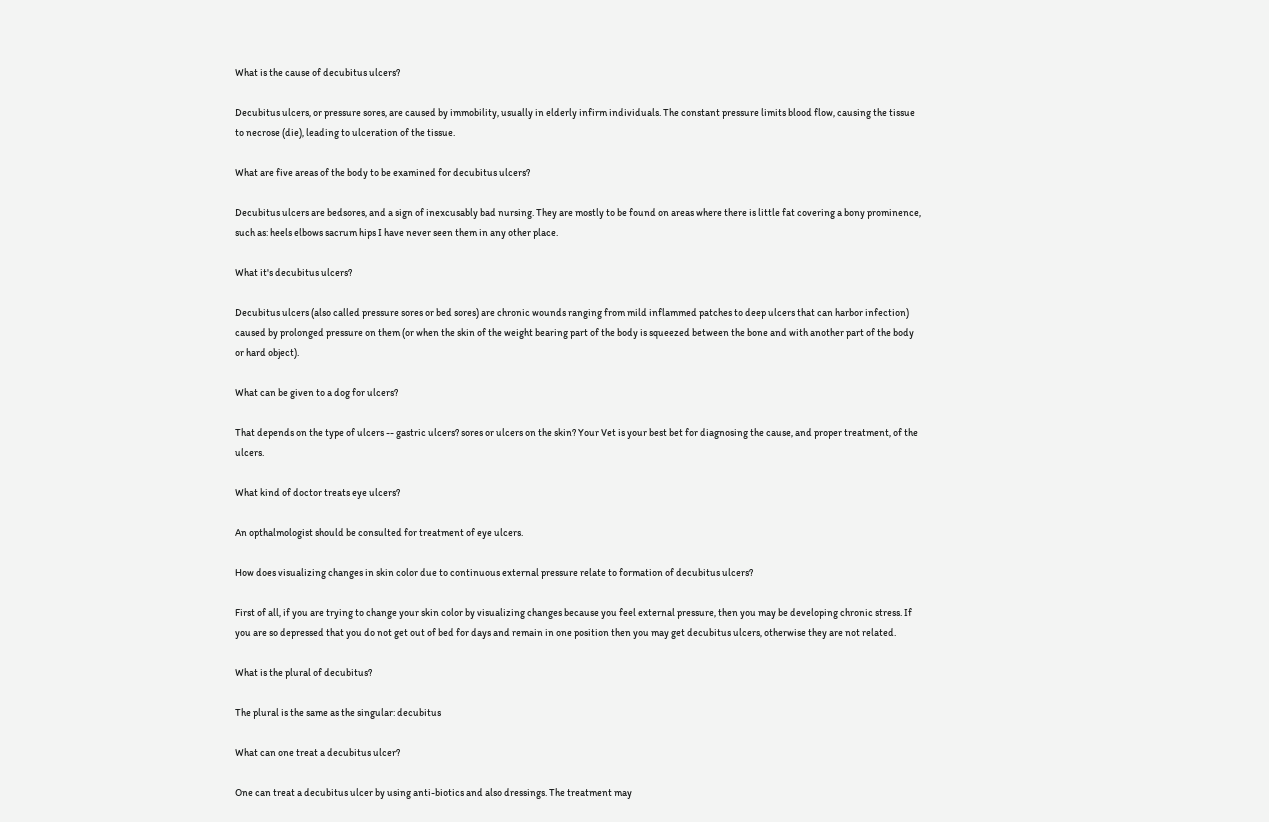What is the cause of decubitus ulcers?

Decubitus ulcers, or pressure sores, are caused by immobility, usually in elderly infirm individuals. The constant pressure limits blood flow, causing the tissue to necrose (die), leading to ulceration of the tissue.

What are five areas of the body to be examined for decubitus ulcers?

Decubitus ulcers are bedsores, and a sign of inexcusably bad nursing. They are mostly to be found on areas where there is little fat covering a bony prominence, such as: heels elbows sacrum hips I have never seen them in any other place.

What it's decubitus ulcers?

Decubitus ulcers (also called pressure sores or bed sores) are chronic wounds ranging from mild inflammed patches to deep ulcers that can harbor infection) caused by prolonged pressure on them (or when the skin of the weight bearing part of the body is squeezed between the bone and with another part of the body or hard object).

What can be given to a dog for ulcers?

That depends on the type of ulcers -- gastric ulcers? sores or ulcers on the skin? Your Vet is your best bet for diagnosing the cause, and proper treatment, of the ulcers.

What kind of doctor treats eye ulcers?

An opthalmologist should be consulted for treatment of eye ulcers.

How does visualizing changes in skin color due to continuous external pressure relate to formation of decubitus ulcers?

First of all, if you are trying to change your skin color by visualizing changes because you feel external pressure, then you may be developing chronic stress. If you are so depressed that you do not get out of bed for days and remain in one position then you may get decubitus ulcers, otherwise they are not related.

What is the plural of decubitus?

The plural is the same as the singular: decubitus

What can one treat a decubitus ulcer?

One can treat a decubitus ulcer by using anti-biotics and also dressings. The treatment may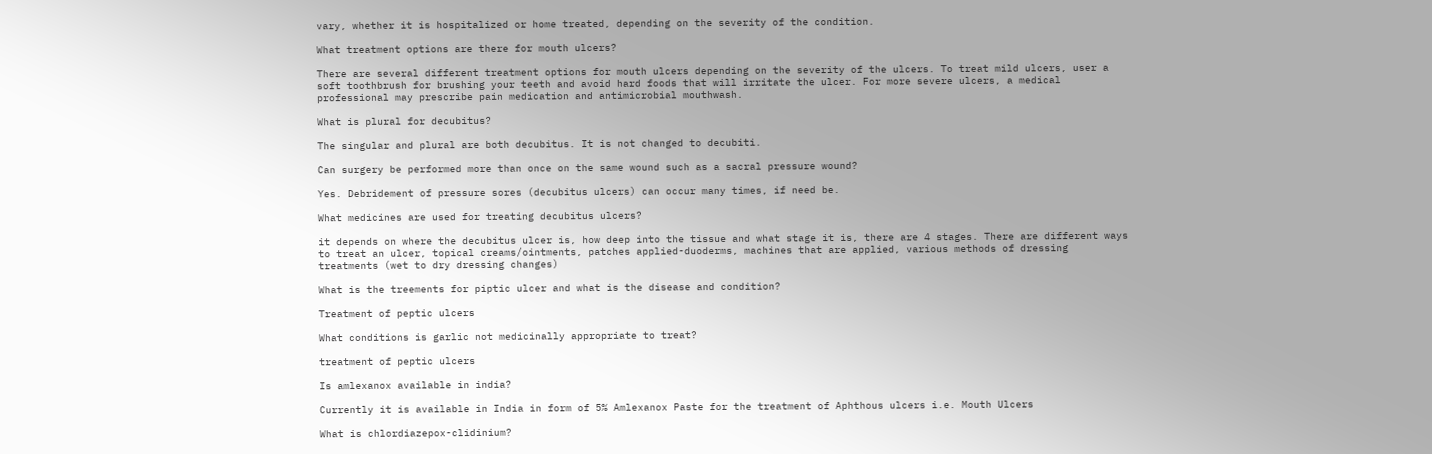vary, whether it is hospitalized or home treated, depending on the severity of the condition.

What treatment options are there for mouth ulcers?

There are several different treatment options for mouth ulcers depending on the severity of the ulcers. To treat mild ulcers, user a soft toothbrush for brushing your teeth and avoid hard foods that will irritate the ulcer. For more severe ulcers, a medical professional may prescribe pain medication and antimicrobial mouthwash.

What is plural for decubitus?

The singular and plural are both decubitus. It is not changed to decubiti.

Can surgery be performed more than once on the same wound such as a sacral pressure wound?

Yes. Debridement of pressure sores (decubitus ulcers) can occur many times, if need be.

What medicines are used for treating decubitus ulcers?

it depends on where the decubitus ulcer is, how deep into the tissue and what stage it is, there are 4 stages. There are different ways to treat an ulcer, topical creams/ointments, patches applied-duoderms, machines that are applied, various methods of dressing treatments (wet to dry dressing changes)

What is the treements for piptic ulcer and what is the disease and condition?

Treatment of peptic ulcers

What conditions is garlic not medicinally appropriate to treat?

treatment of peptic ulcers

Is amlexanox available in india?

Currently it is available in India in form of 5% Amlexanox Paste for the treatment of Aphthous ulcers i.e. Mouth Ulcers

What is chlordiazepox-clidinium?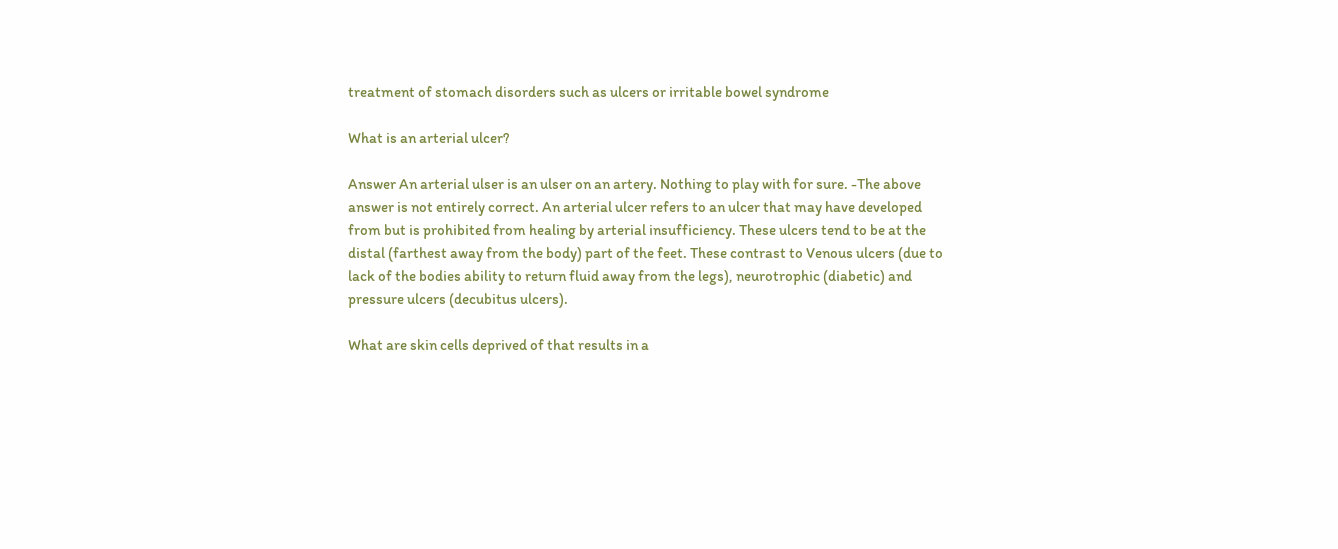treatment of stomach disorders such as ulcers or irritable bowel syndrome

What is an arterial ulcer?

Answer An arterial ulser is an ulser on an artery. Nothing to play with for sure. -The above answer is not entirely correct. An arterial ulcer refers to an ulcer that may have developed from but is prohibited from healing by arterial insufficiency. These ulcers tend to be at the distal (farthest away from the body) part of the feet. These contrast to Venous ulcers (due to lack of the bodies ability to return fluid away from the legs), neurotrophic (diabetic) and pressure ulcers (decubitus ulcers).

What are skin cells deprived of that results in a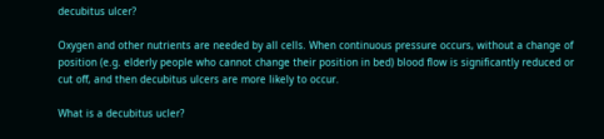decubitus ulcer?

Oxygen and other nutrients are needed by all cells. When continuous pressure occurs, without a change of position (e.g. elderly people who cannot change their position in bed) blood flow is significantly reduced or cut off, and then decubitus ulcers are more likely to occur.

What is a decubitus ucler?